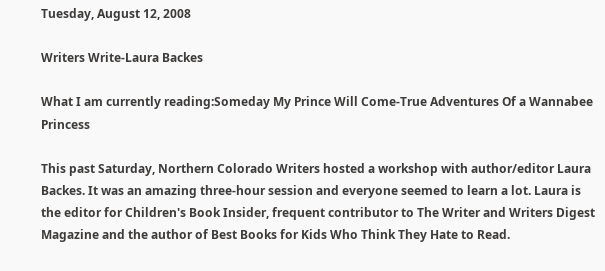Tuesday, August 12, 2008

Writers Write-Laura Backes

What I am currently reading:Someday My Prince Will Come-True Adventures Of a Wannabee Princess

This past Saturday, Northern Colorado Writers hosted a workshop with author/editor Laura Backes. It was an amazing three-hour session and everyone seemed to learn a lot. Laura is the editor for Children's Book Insider, frequent contributor to The Writer and Writers Digest Magazine and the author of Best Books for Kids Who Think They Hate to Read.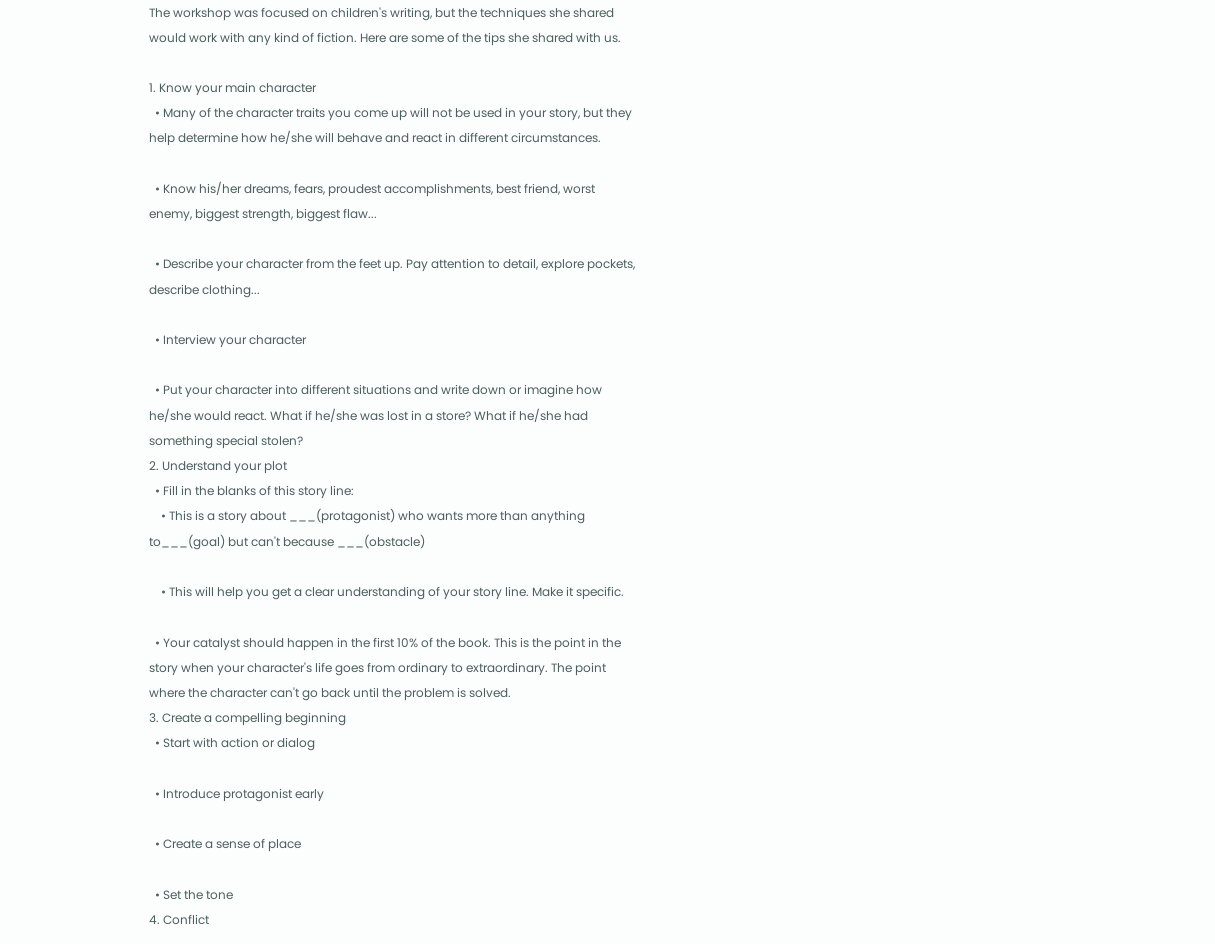The workshop was focused on children's writing, but the techniques she shared would work with any kind of fiction. Here are some of the tips she shared with us.

1. Know your main character
  • Many of the character traits you come up will not be used in your story, but they help determine how he/she will behave and react in different circumstances.

  • Know his/her dreams, fears, proudest accomplishments, best friend, worst enemy, biggest strength, biggest flaw...

  • Describe your character from the feet up. Pay attention to detail, explore pockets, describe clothing...

  • Interview your character

  • Put your character into different situations and write down or imagine how he/she would react. What if he/she was lost in a store? What if he/she had something special stolen?
2. Understand your plot
  • Fill in the blanks of this story line:
    • This is a story about ___(protagonist) who wants more than anything to___(goal) but can't because ___(obstacle)

    • This will help you get a clear understanding of your story line. Make it specific.

  • Your catalyst should happen in the first 10% of the book. This is the point in the story when your character's life goes from ordinary to extraordinary. The point where the character can't go back until the problem is solved.
3. Create a compelling beginning
  • Start with action or dialog

  • Introduce protagonist early

  • Create a sense of place

  • Set the tone
4. Conflict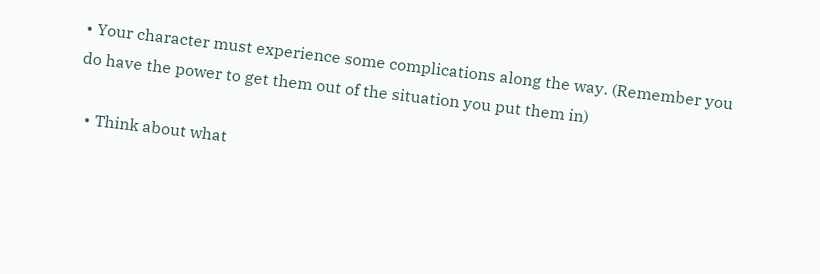• Your character must experience some complications along the way. (Remember you do have the power to get them out of the situation you put them in)

  • Think about what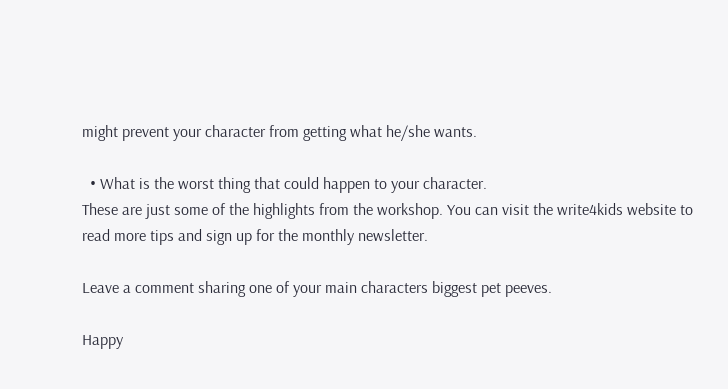might prevent your character from getting what he/she wants.

  • What is the worst thing that could happen to your character.
These are just some of the highlights from the workshop. You can visit the write4kids website to read more tips and sign up for the monthly newsletter.

Leave a comment sharing one of your main characters biggest pet peeves.

Happy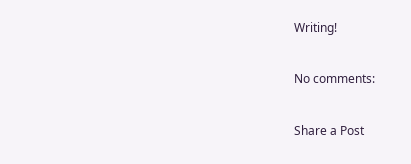Writing!

No comments:

Share a Post